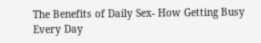The Benefits of Daily Sex- How Getting Busy Every Day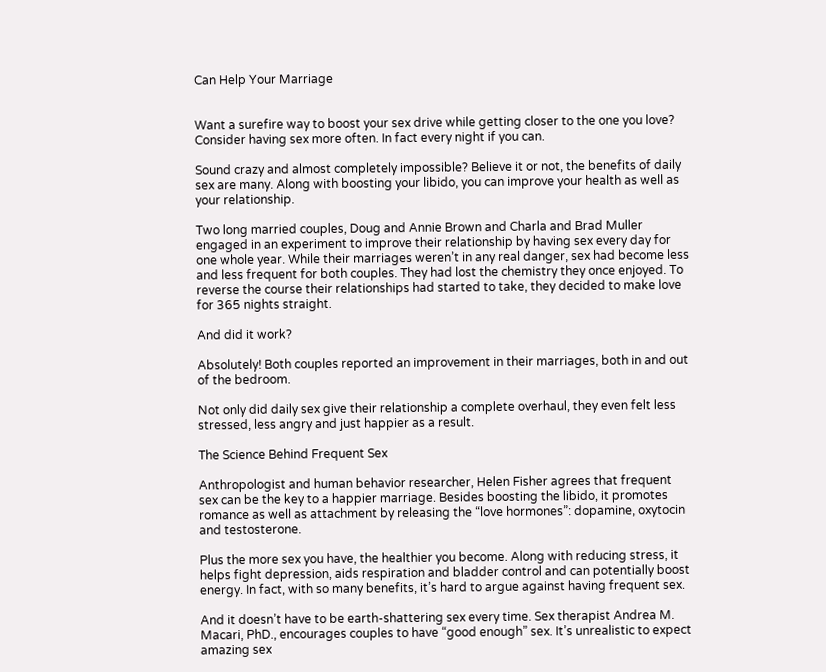Can Help Your Marriage


Want a surefire way to boost your sex drive while getting closer to the one you love? Consider having sex more often. In fact every night if you can.

Sound crazy and almost completely impossible? Believe it or not, the benefits of daily sex are many. Along with boosting your libido, you can improve your health as well as your relationship.

Two long married couples, Doug and Annie Brown and Charla and Brad Muller engaged in an experiment to improve their relationship by having sex every day for one whole year. While their marriages weren’t in any real danger, sex had become less and less frequent for both couples. They had lost the chemistry they once enjoyed. To reverse the course their relationships had started to take, they decided to make love for 365 nights straight.

And did it work?

Absolutely! Both couples reported an improvement in their marriages, both in and out of the bedroom.

Not only did daily sex give their relationship a complete overhaul, they even felt less stressed, less angry and just happier as a result.

The Science Behind Frequent Sex

Anthropologist and human behavior researcher, Helen Fisher agrees that frequent sex can be the key to a happier marriage. Besides boosting the libido, it promotes romance as well as attachment by releasing the “love hormones”: dopamine, oxytocin and testosterone.

Plus the more sex you have, the healthier you become. Along with reducing stress, it helps fight depression, aids respiration and bladder control and can potentially boost energy. In fact, with so many benefits, it’s hard to argue against having frequent sex.

And it doesn’t have to be earth-shattering sex every time. Sex therapist Andrea M. Macari, PhD., encourages couples to have “good enough” sex. It’s unrealistic to expect amazing sex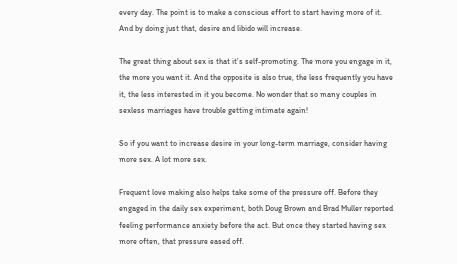every day. The point is to make a conscious effort to start having more of it. And by doing just that, desire and libido will increase.

The great thing about sex is that it’s self-promoting. The more you engage in it, the more you want it. And the opposite is also true, the less frequently you have it, the less interested in it you become. No wonder that so many couples in sexless marriages have trouble getting intimate again!

So if you want to increase desire in your long-term marriage, consider having more sex. A lot more sex.

Frequent love making also helps take some of the pressure off. Before they engaged in the daily sex experiment, both Doug Brown and Brad Muller reported feeling performance anxiety before the act. But once they started having sex more often, that pressure eased off.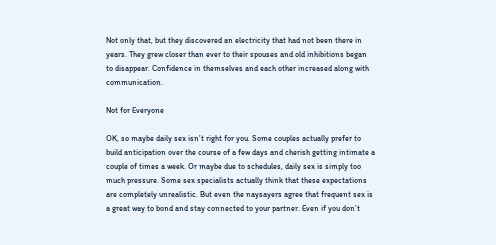Not only that, but they discovered an electricity that had not been there in years. They grew closer than ever to their spouses and old inhibitions began to disappear. Confidence in themselves and each other increased along with communication.

Not for Everyone

OK, so maybe daily sex isn’t right for you. Some couples actually prefer to build anticipation over the course of a few days and cherish getting intimate a couple of times a week. Or maybe due to schedules, daily sex is simply too much pressure. Some sex specialists actually think that these expectations are completely unrealistic. But even the naysayers agree that frequent sex is a great way to bond and stay connected to your partner. Even if you don’t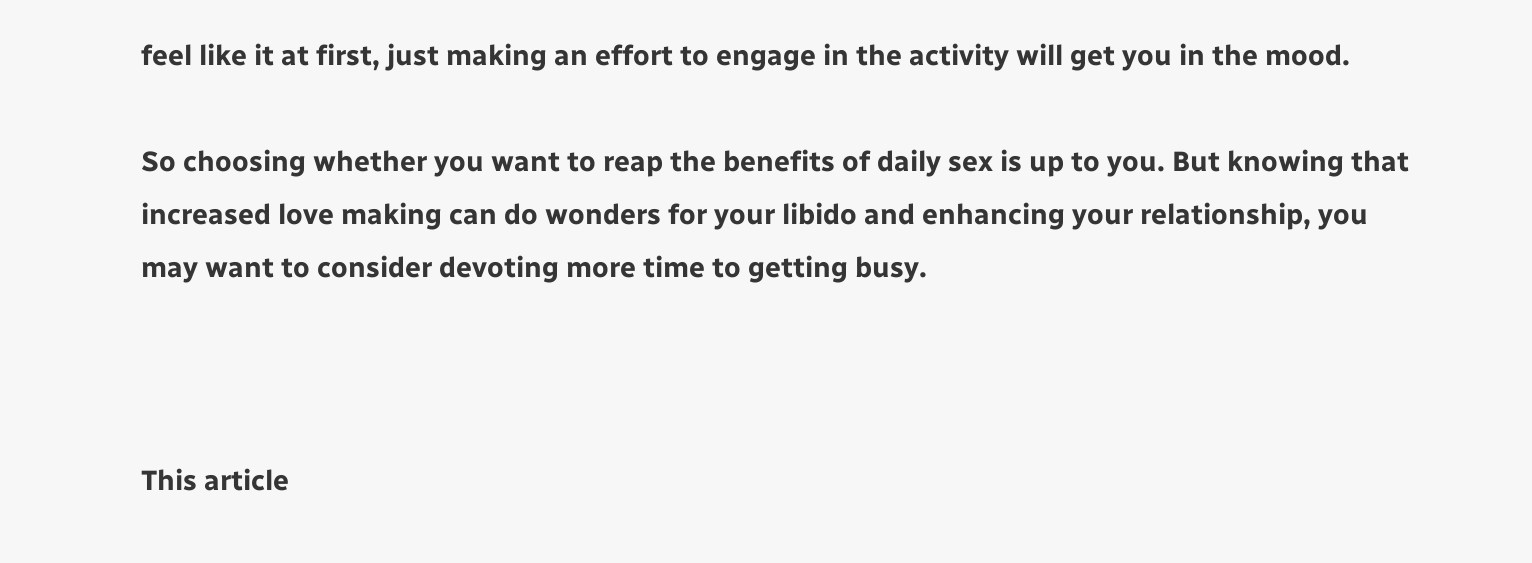feel like it at first, just making an effort to engage in the activity will get you in the mood.

So choosing whether you want to reap the benefits of daily sex is up to you. But knowing that increased love making can do wonders for your libido and enhancing your relationship, you may want to consider devoting more time to getting busy.



This article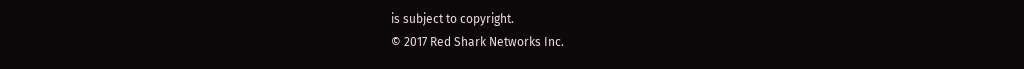is subject to copyright.
© 2017 Red Shark Networks Inc.